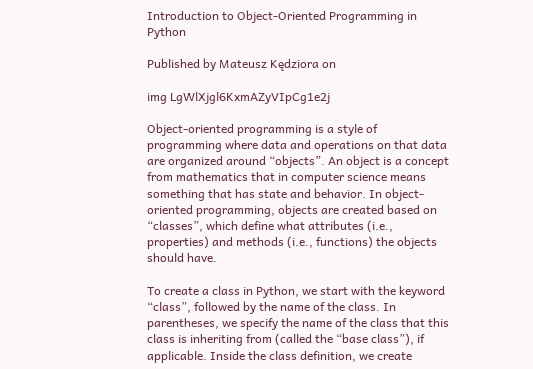Introduction to Object-Oriented Programming in Python

Published by Mateusz Kędziora on

img LgWlXjgl6KxmAZyVIpCg1e2j

Object-oriented programming is a style of programming where data and operations on that data are organized around “objects”. An object is a concept from mathematics that in computer science means something that has state and behavior. In object-oriented programming, objects are created based on “classes”, which define what attributes (i.e., properties) and methods (i.e., functions) the objects should have.

To create a class in Python, we start with the keyword “class”, followed by the name of the class. In parentheses, we specify the name of the class that this class is inheriting from (called the “base class”), if applicable. Inside the class definition, we create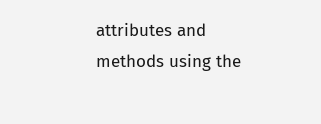attributes and methods using the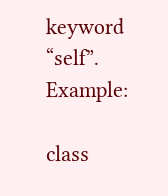keyword “self”. Example:

class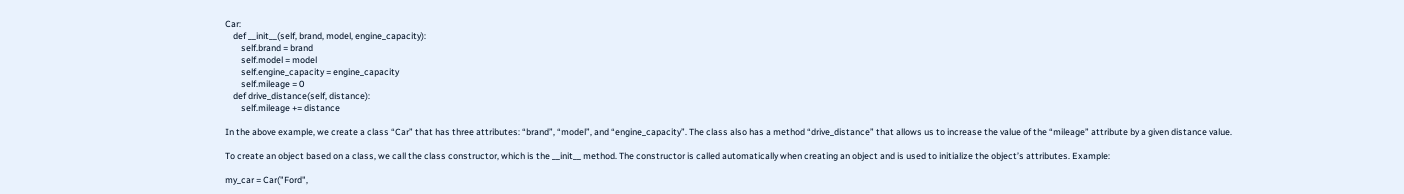Car:
    def __init__(self, brand, model, engine_capacity):
        self.brand = brand
        self.model = model
        self.engine_capacity = engine_capacity
        self.mileage = 0
    def drive_distance(self, distance):
        self.mileage += distance

In the above example, we create a class “Car” that has three attributes: “brand”, “model”, and “engine_capacity”. The class also has a method “drive_distance” that allows us to increase the value of the “mileage” attribute by a given distance value.

To create an object based on a class, we call the class constructor, which is the __init__ method. The constructor is called automatically when creating an object and is used to initialize the object’s attributes. Example:

my_car = Car("Ford",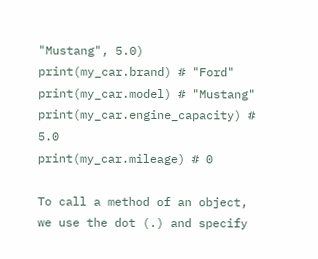"Mustang", 5.0)
print(my_car.brand) # "Ford"
print(my_car.model) # "Mustang"
print(my_car.engine_capacity) # 5.0
print(my_car.mileage) # 0

To call a method of an object, we use the dot (.) and specify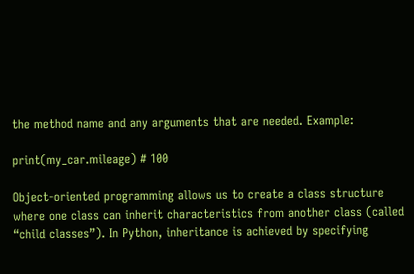the method name and any arguments that are needed. Example:

print(my_car.mileage) # 100

Object-oriented programming allows us to create a class structure where one class can inherit characteristics from another class (called “child classes”). In Python, inheritance is achieved by specifying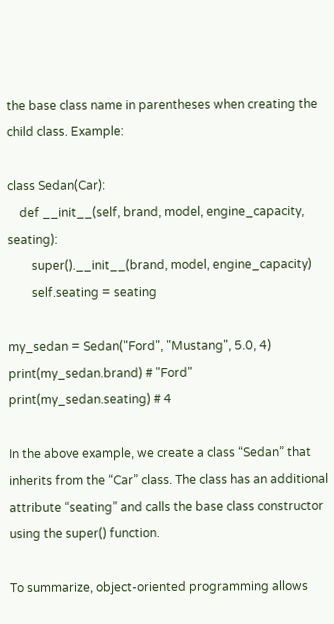the base class name in parentheses when creating the child class. Example:

class Sedan(Car):
    def __init__(self, brand, model, engine_capacity, seating):
        super().__init__(brand, model, engine_capacity)
        self.seating = seating

my_sedan = Sedan("Ford", "Mustang", 5.0, 4)
print(my_sedan.brand) # "Ford"
print(my_sedan.seating) # 4

In the above example, we create a class “Sedan” that inherits from the “Car” class. The class has an additional attribute “seating” and calls the base class constructor using the super() function.

To summarize, object-oriented programming allows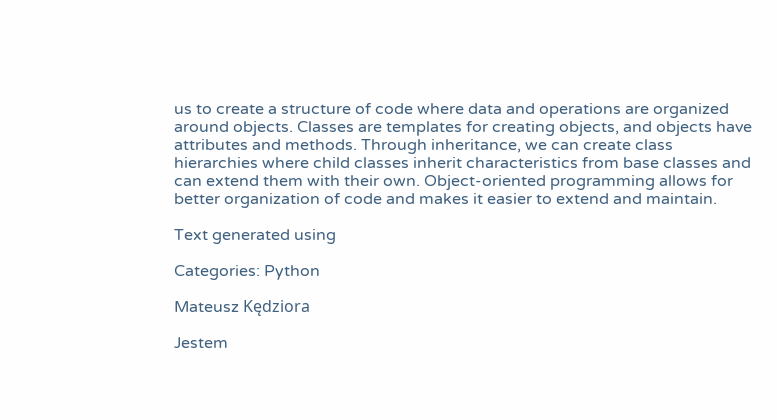us to create a structure of code where data and operations are organized around objects. Classes are templates for creating objects, and objects have attributes and methods. Through inheritance, we can create class hierarchies where child classes inherit characteristics from base classes and can extend them with their own. Object-oriented programming allows for better organization of code and makes it easier to extend and maintain.

Text generated using

Categories: Python

Mateusz Kędziora

Jestem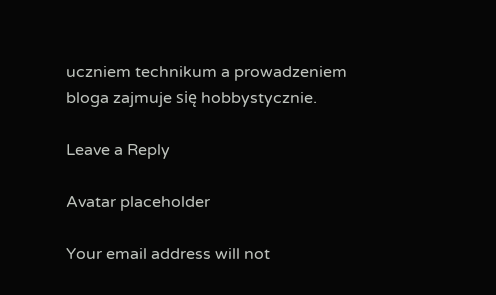uczniem technikum a prowadzeniem bloga zajmuje się hobbystycznie.

Leave a Reply

Avatar placeholder

Your email address will not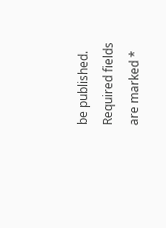be published. Required fields are marked *